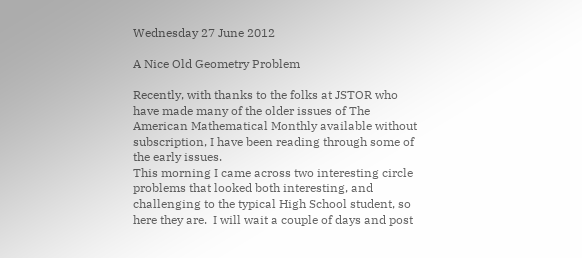Wednesday 27 June 2012

A Nice Old Geometry Problem

Recently, with thanks to the folks at JSTOR who have made many of the older issues of The American Mathematical Monthly available without subscription, I have been reading through some of the early issues.
This morning I came across two interesting circle problems that looked both interesting, and challenging to the typical High School student, so here they are.  I will wait a couple of days and post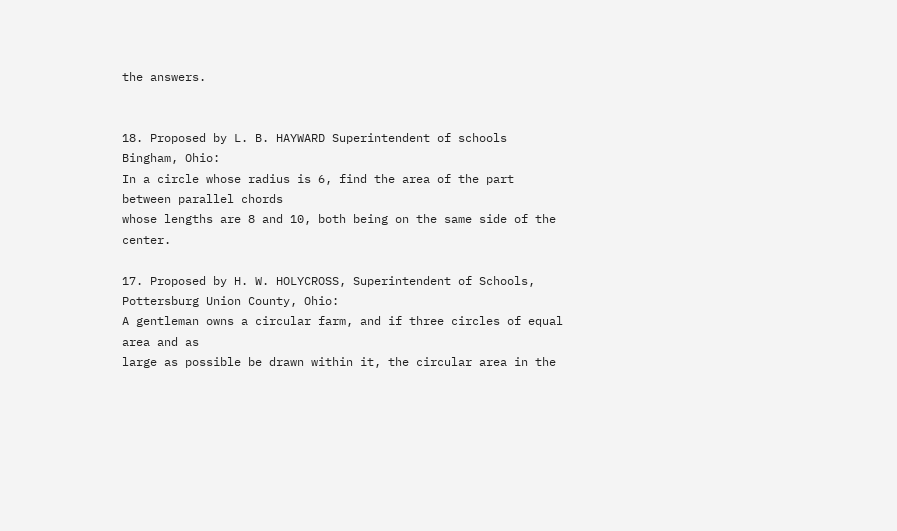the answers.


18. Proposed by L. B. HAYWARD Superintendent of schools Bingham, Ohio:
In a circle whose radius is 6, find the area of the part between parallel chords
whose lengths are 8 and 10, both being on the same side of the center.

17. Proposed by H. W. HOLYCROSS, Superintendent of Schools, Pottersburg Union County, Ohio:
A gentleman owns a circular farm, and if three circles of equal area and as
large as possible be drawn within it, the circular area in the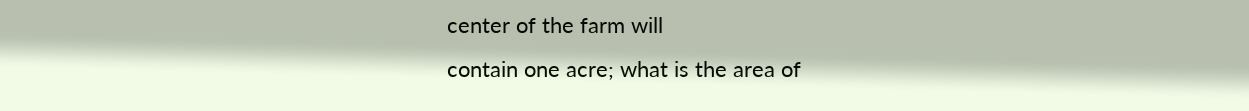center of the farm will
contain one acre; what is the area of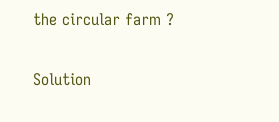the circular farm ?

Solution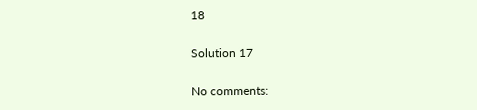18

Solution 17

No comments: